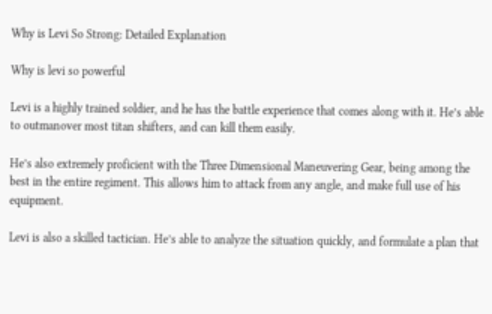Why is Levi So Strong: Detailed Explanation

Why is levi so powerful

Levi is a highly trained soldier, and he has the battle experience that comes along with it. He’s able to outmanover most titan shifters, and can kill them easily.

He’s also extremely proficient with the Three Dimensional Maneuvering Gear, being among the best in the entire regiment. This allows him to attack from any angle, and make full use of his equipment.

Levi is also a skilled tactician. He’s able to analyze the situation quickly, and formulate a plan that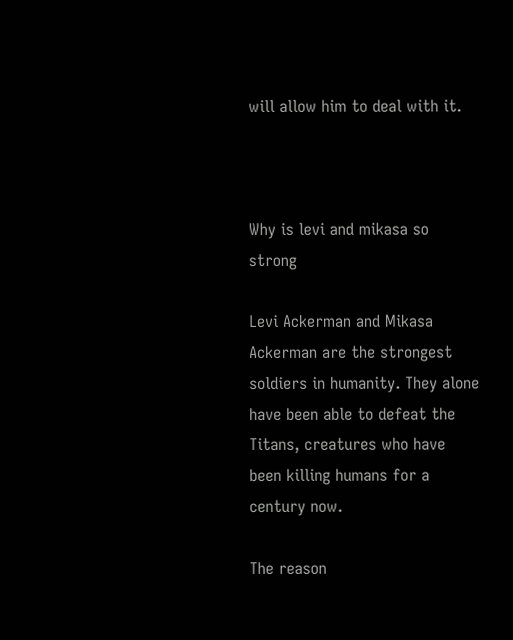will allow him to deal with it.



Why is levi and mikasa so strong

Levi Ackerman and Mikasa Ackerman are the strongest soldiers in humanity. They alone have been able to defeat the Titans, creatures who have been killing humans for a century now.

The reason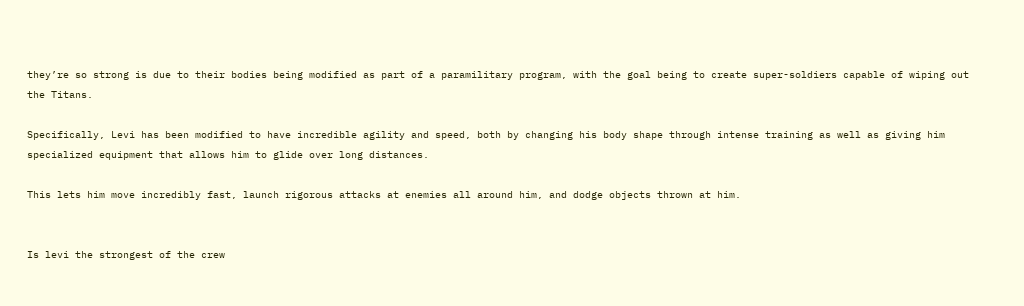they’re so strong is due to their bodies being modified as part of a paramilitary program, with the goal being to create super-soldiers capable of wiping out the Titans.

Specifically, Levi has been modified to have incredible agility and speed, both by changing his body shape through intense training as well as giving him specialized equipment that allows him to glide over long distances.

This lets him move incredibly fast, launch rigorous attacks at enemies all around him, and dodge objects thrown at him.


Is levi the strongest of the crew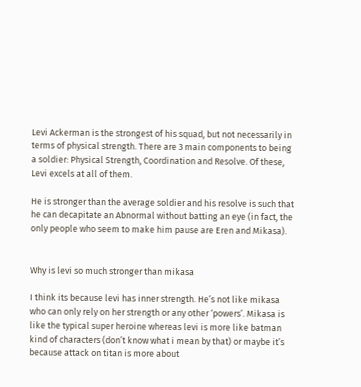Levi Ackerman is the strongest of his squad, but not necessarily in terms of physical strength. There are 3 main components to being a soldier: Physical Strength, Coordination and Resolve. Of these, Levi excels at all of them.

He is stronger than the average soldier and his resolve is such that he can decapitate an Abnormal without batting an eye (in fact, the only people who seem to make him pause are Eren and Mikasa).


Why is levi so much stronger than mikasa

I think its because levi has inner strength. He’s not like mikasa who can only rely on her strength or any other ‘powers’. Mikasa is like the typical super heroine whereas levi is more like batman kind of characters (don’t know what i mean by that) or maybe it’s because attack on titan is more about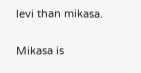levi than mikasa.

Mikasa is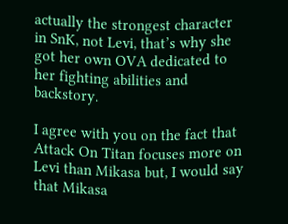actually the strongest character in SnK, not Levi, that’s why she got her own OVA dedicated to her fighting abilities and backstory.

I agree with you on the fact that Attack On Titan focuses more on Levi than Mikasa but, I would say that Mikasa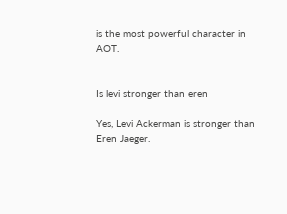is the most powerful character in AOT.


Is levi stronger than eren

Yes, Levi Ackerman is stronger than Eren Jaeger.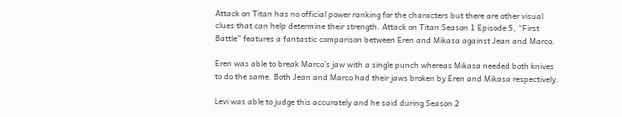Attack on Titan has no official power ranking for the characters but there are other visual clues that can help determine their strength. Attack on Titan Season 1 Episode 5, “First Battle” features a fantastic comparison between Eren and Mikasa against Jean and Marco.

Eren was able to break Marco’s jaw with a single punch whereas Mikasa needed both knives to do the same. Both Jean and Marco had their jaws broken by Eren and Mikasa respectively.

Levi was able to judge this accurately and he said during Season 2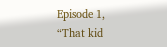Episode 1, “That kid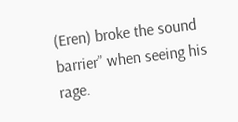(Eren) broke the sound barrier” when seeing his rage.